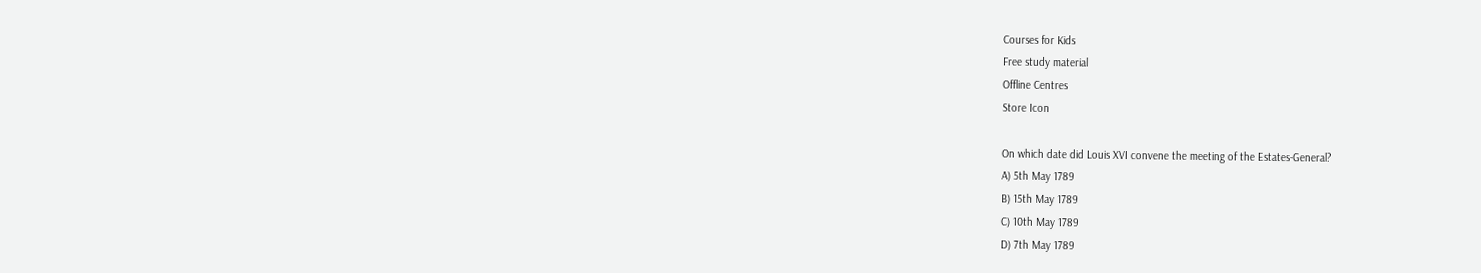Courses for Kids
Free study material
Offline Centres
Store Icon

On which date did Louis XVI convene the meeting of the Estates-General?
A) 5th May 1789
B) 15th May 1789
C) 10th May 1789
D) 7th May 1789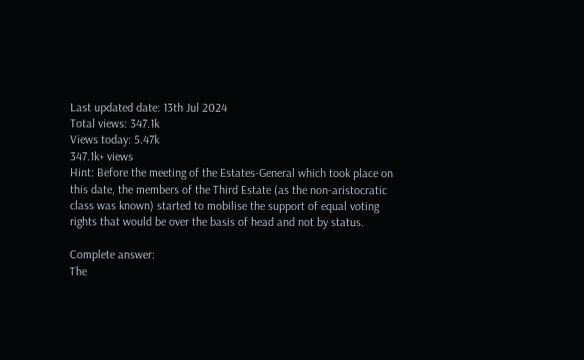Last updated date: 13th Jul 2024
Total views: 347.1k
Views today: 5.47k
347.1k+ views
Hint: Before the meeting of the Estates-General which took place on this date, the members of the Third Estate (as the non-aristocratic class was known) started to mobilise the support of equal voting rights that would be over the basis of head and not by status.

Complete answer:
The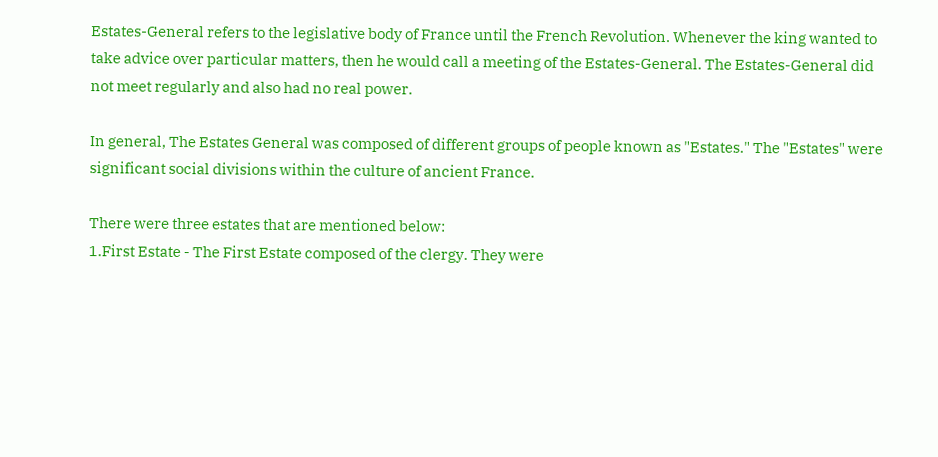Estates-General refers to the legislative body of France until the French Revolution. Whenever the king wanted to take advice over particular matters, then he would call a meeting of the Estates-General. The Estates-General did not meet regularly and also had no real power.

In general, The Estates General was composed of different groups of people known as "Estates." The "Estates" were significant social divisions within the culture of ancient France.

There were three estates that are mentioned below:
1.First Estate - The First Estate composed of the clergy. They were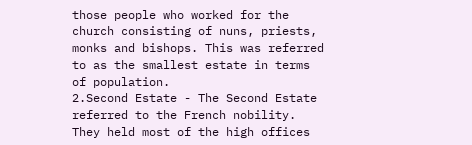those people who worked for the church consisting of nuns, priests, monks and bishops. This was referred to as the smallest estate in terms of population.
2.Second Estate - The Second Estate referred to the French nobility. They held most of the high offices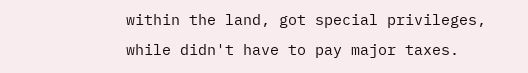within the land, got special privileges, while didn't have to pay major taxes.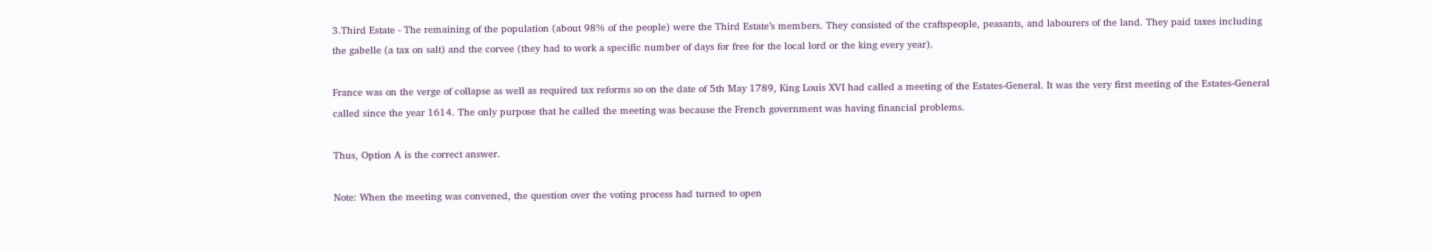3.Third Estate - The remaining of the population (about 98% of the people) were the Third Estate’s members. They consisted of the craftspeople, peasants, and labourers of the land. They paid taxes including the gabelle (a tax on salt) and the corvee (they had to work a specific number of days for free for the local lord or the king every year).

France was on the verge of collapse as well as required tax reforms so on the date of 5th May 1789, King Louis XVI had called a meeting of the Estates-General. It was the very first meeting of the Estates-General called since the year 1614. The only purpose that he called the meeting was because the French government was having financial problems.

Thus, Option A is the correct answer.

Note: When the meeting was convened, the question over the voting process had turned to open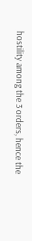hostility among the 3 orders, hence the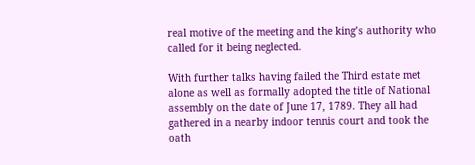real motive of the meeting and the king’s authority who called for it being neglected.

With further talks having failed the Third estate met alone as well as formally adopted the title of National assembly on the date of June 17, 1789. They all had gathered in a nearby indoor tennis court and took the oath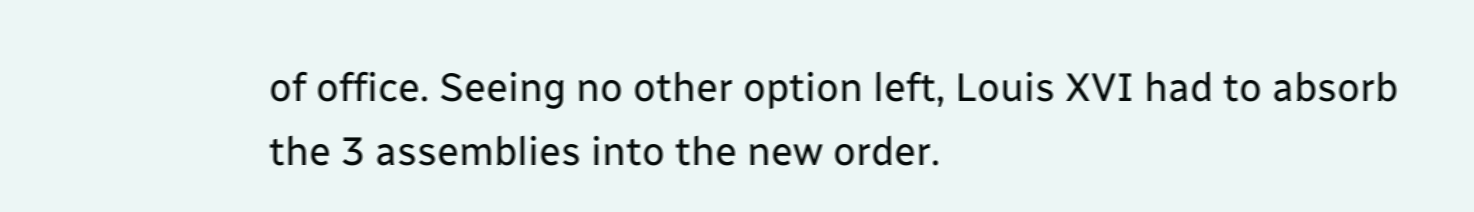of office. Seeing no other option left, Louis XVI had to absorb the 3 assemblies into the new order.